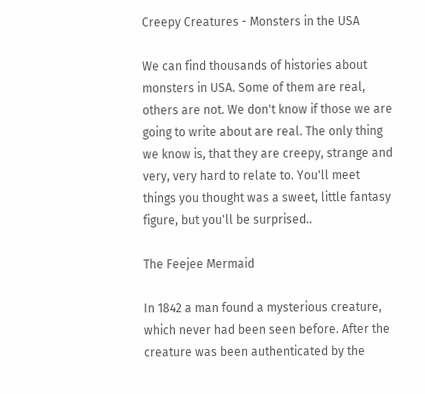Creepy Creatures - Monsters in the USA

We can find thousands of histories about monsters in USA. Some of them are real, others are not. We don't know if those we are going to write about are real. The only thing we know is, that they are creepy, strange and very, very hard to relate to. You'll meet things you thought was a sweet, little fantasy figure, but you'll be surprised..

The Feejee Mermaid

In 1842 a man found a mysterious creature, which never had been seen before. After the creature was been authenticated by the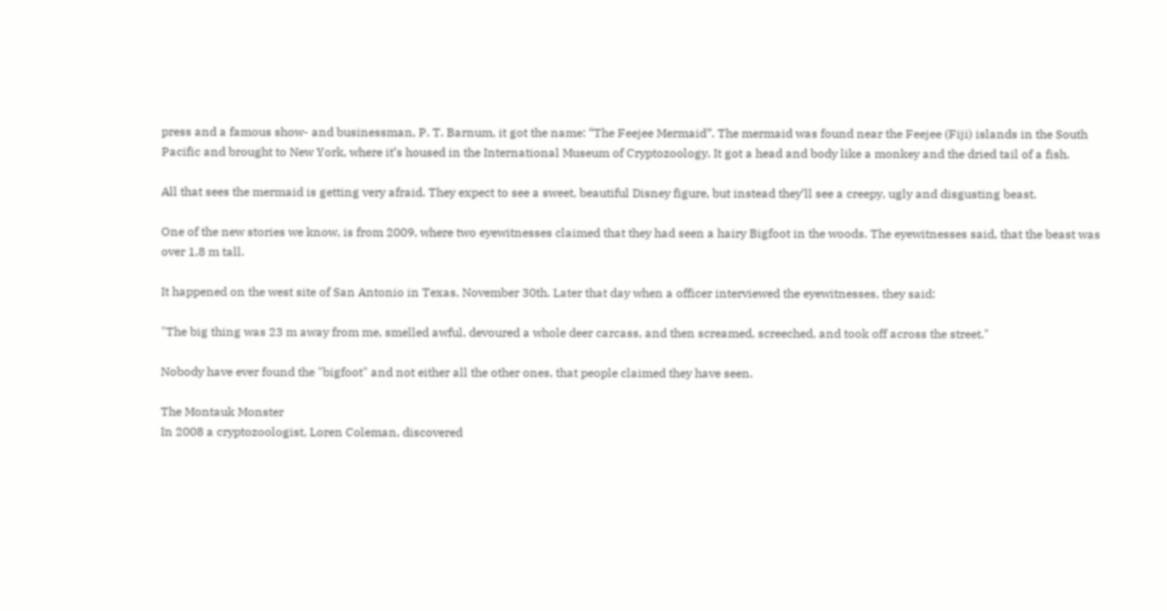press and a famous show- and businessman, P. T. Barnum, it got the name: “The Feejee Mermaid”. The mermaid was found near the Feejee (Fiji) islands in the South Pacific and brought to New York, where it’s housed in the International Museum of Cryptozoology. It got a head and body like a monkey and the dried tail of a fish.

All that sees the mermaid is getting very afraid. They expect to see a sweet, beautiful Disney figure, but instead they’ll see a creepy, ugly and disgusting beast.

One of the new stories we know, is from 2009, where two eyewitnesses claimed that they had seen a hairy Bigfoot in the woods. The eyewitnesses said, that the beast was over 1,8 m tall.

It happened on the west site of San Antonio in Texas, November 30th. Later that day when a officer interviewed the eyewitnesses, they said:

"The big thing was 23 m away from me, smelled awful, devoured a whole deer carcass, and then screamed, screeched, and took off across the street."

Nobody have ever found the "bigfoot" and not either all the other ones, that people claimed they have seen.

The Montauk Monster
In 2008 a cryptozoologist, Loren Coleman, discovered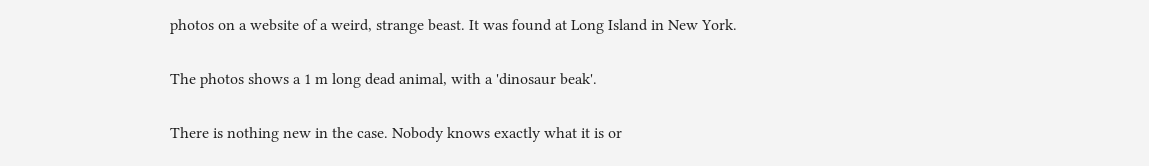photos on a website of a weird, strange beast. It was found at Long Island in New York.

The photos shows a 1 m long dead animal, with a 'dinosaur beak'.

There is nothing new in the case. Nobody knows exactly what it is or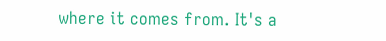where it comes from. It's a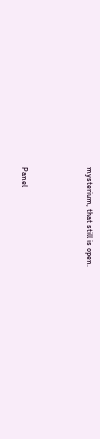mysterium, that still is open.



Panel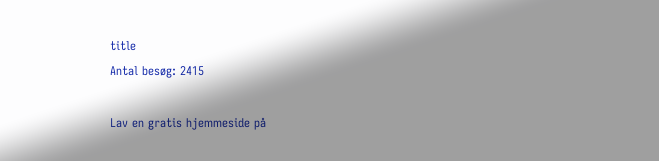title
Antal besøg: 2415

Lav en gratis hjemmeside på